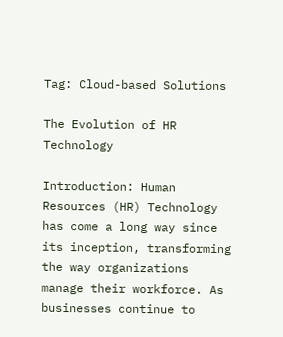Tag: Cloud-based Solutions

The Evolution of HR Technology

Introduction: Human Resources (HR) Technology has come a long way since its inception, transforming the way organizations manage their workforce. As businesses continue to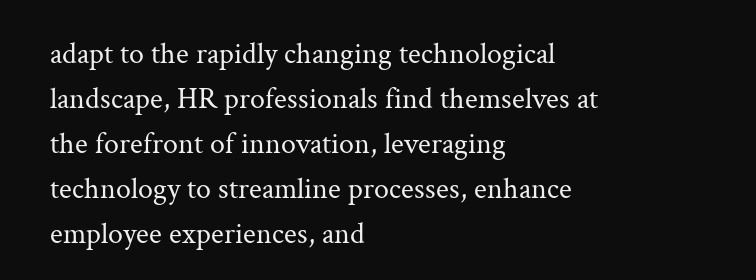adapt to the rapidly changing technological landscape, HR professionals find themselves at the forefront of innovation, leveraging technology to streamline processes, enhance employee experiences, and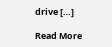drive […]

Read More